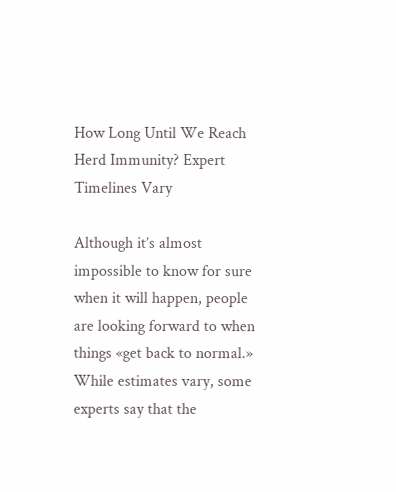How Long Until We Reach Herd Immunity? Expert Timelines Vary

Although it’s almost impossible to know for sure when it will happen, people are looking forward to when things «get back to normal.» While estimates vary, some experts say that the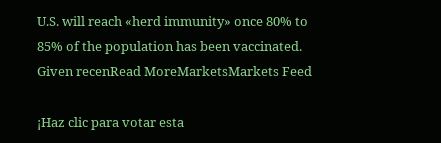U.S. will reach «herd immunity» once 80% to 85% of the population has been vaccinated. Given recenRead MoreMarketsMarkets Feed

¡Haz clic para votar esta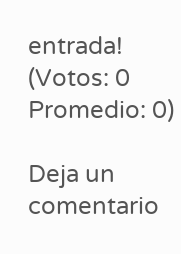entrada!
(Votos: 0 Promedio: 0)

Deja un comentario